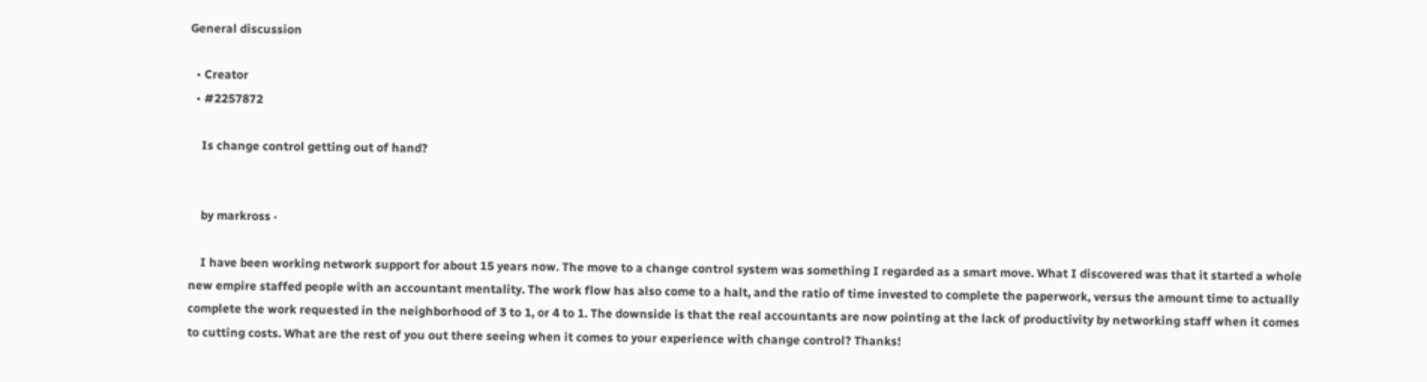General discussion

  • Creator
  • #2257872

    Is change control getting out of hand?


    by markross ·

    I have been working network support for about 15 years now. The move to a change control system was something I regarded as a smart move. What I discovered was that it started a whole new empire staffed people with an accountant mentality. The work flow has also come to a halt, and the ratio of time invested to complete the paperwork, versus the amount time to actually complete the work requested in the neighborhood of 3 to 1, or 4 to 1. The downside is that the real accountants are now pointing at the lack of productivity by networking staff when it comes to cutting costs. What are the rest of you out there seeing when it comes to your experience with change control? Thanks!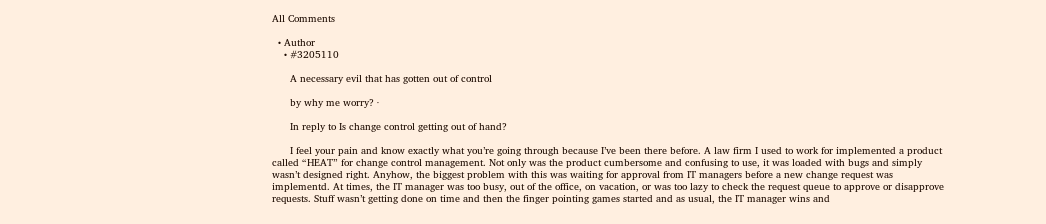All Comments

  • Author
    • #3205110

      A necessary evil that has gotten out of control

      by why me worry? ·

      In reply to Is change control getting out of hand?

      I feel your pain and know exactly what you’re going through because I’ve been there before. A law firm I used to work for implemented a product called “HEAT” for change control management. Not only was the product cumbersome and confusing to use, it was loaded with bugs and simply wasn’t designed right. Anyhow, the biggest problem with this was waiting for approval from IT managers before a new change request was implementd. At times, the IT manager was too busy, out of the office, on vacation, or was too lazy to check the request queue to approve or disapprove requests. Stuff wasn’t getting done on time and then the finger pointing games started and as usual, the IT manager wins and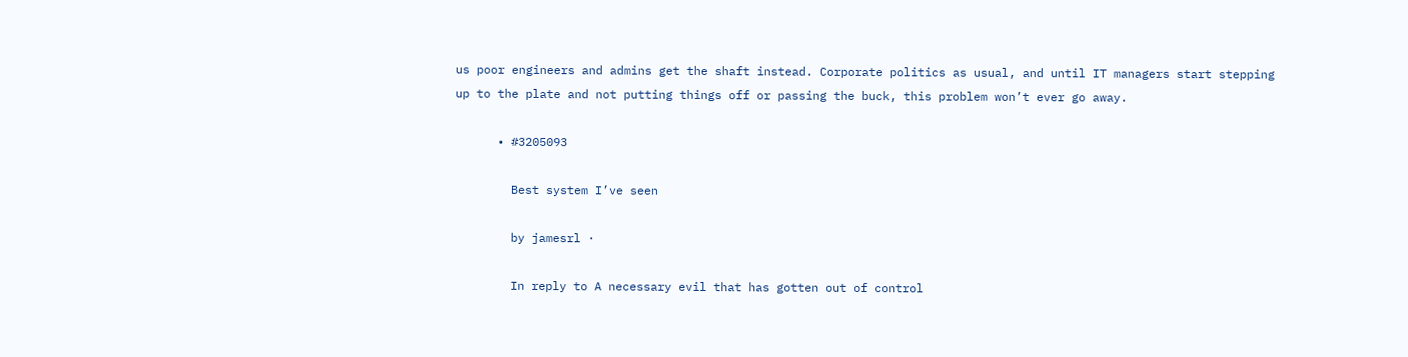us poor engineers and admins get the shaft instead. Corporate politics as usual, and until IT managers start stepping up to the plate and not putting things off or passing the buck, this problem won’t ever go away.

      • #3205093

        Best system I’ve seen

        by jamesrl ·

        In reply to A necessary evil that has gotten out of control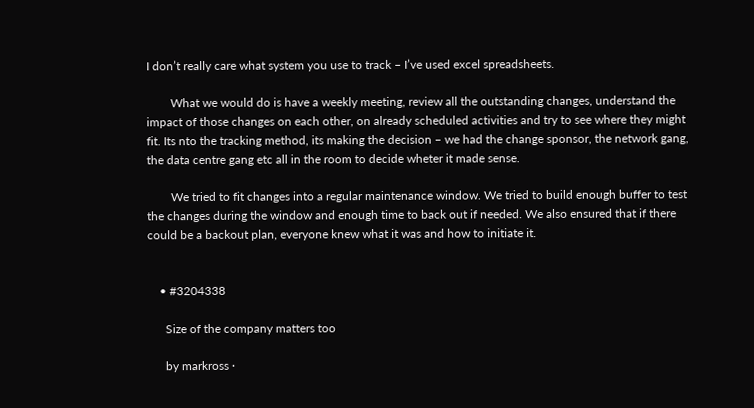I don’t really care what system you use to track – I’ve used excel spreadsheets.

        What we would do is have a weekly meeting, review all the outstanding changes, understand the impact of those changes on each other, on already scheduled activities and try to see where they might fit. Its nto the tracking method, its making the decision – we had the change sponsor, the network gang, the data centre gang etc all in the room to decide wheter it made sense.

        We tried to fit changes into a regular maintenance window. We tried to build enough buffer to test the changes during the window and enough time to back out if needed. We also ensured that if there could be a backout plan, everyone knew what it was and how to initiate it.


    • #3204338

      Size of the company matters too

      by markross ·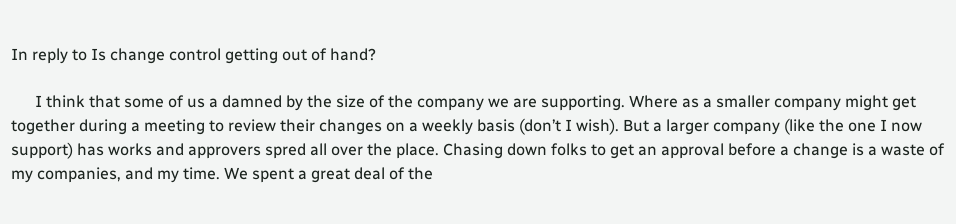In reply to Is change control getting out of hand?

      I think that some of us a damned by the size of the company we are supporting. Where as a smaller company might get together during a meeting to review their changes on a weekly basis (don’t I wish). But a larger company (like the one I now support) has works and approvers spred all over the place. Chasing down folks to get an approval before a change is a waste of my companies, and my time. We spent a great deal of the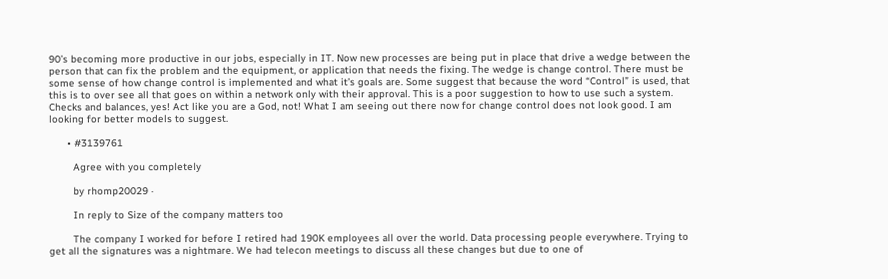90’s becoming more productive in our jobs, especially in IT. Now new processes are being put in place that drive a wedge between the person that can fix the problem and the equipment, or application that needs the fixing. The wedge is change control. There must be some sense of how change control is implemented and what it’s goals are. Some suggest that because the word “Control” is used, that this is to over see all that goes on within a network only with their approval. This is a poor suggestion to how to use such a system. Checks and balances, yes! Act like you are a God, not! What I am seeing out there now for change control does not look good. I am looking for better models to suggest.

      • #3139761

        Agree with you completely

        by rhomp20029 ·

        In reply to Size of the company matters too

        The company I worked for before I retired had 190K employees all over the world. Data processing people everywhere. Trying to get all the signatures was a nightmare. We had telecon meetings to discuss all these changes but due to one of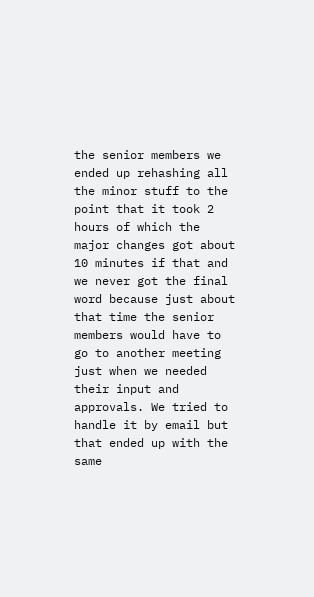the senior members we ended up rehashing all the minor stuff to the point that it took 2 hours of which the major changes got about 10 minutes if that and we never got the final word because just about that time the senior members would have to go to another meeting just when we needed their input and approvals. We tried to handle it by email but that ended up with the same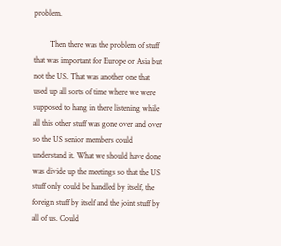problem.

        Then there was the problem of stuff that was important for Europe or Asia but not the US. That was another one that used up all sorts of time where we were supposed to hang in there listening while all this other stuff was gone over and over so the US senior members could understand it. What we should have done was divide up the meetings so that the US stuff only could be handled by itself, the foreign stuff by itself and the joint stuff by all of us. Could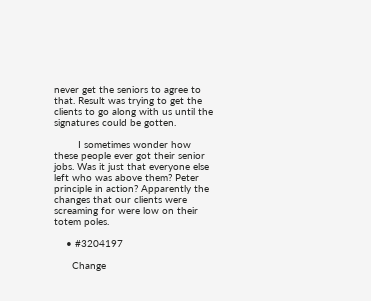never get the seniors to agree to that. Result was trying to get the clients to go along with us until the signatures could be gotten.

        I sometimes wonder how these people ever got their senior jobs. Was it just that everyone else left who was above them? Peter principle in action? Apparently the changes that our clients were screaming for were low on their totem poles.

    • #3204197

      Change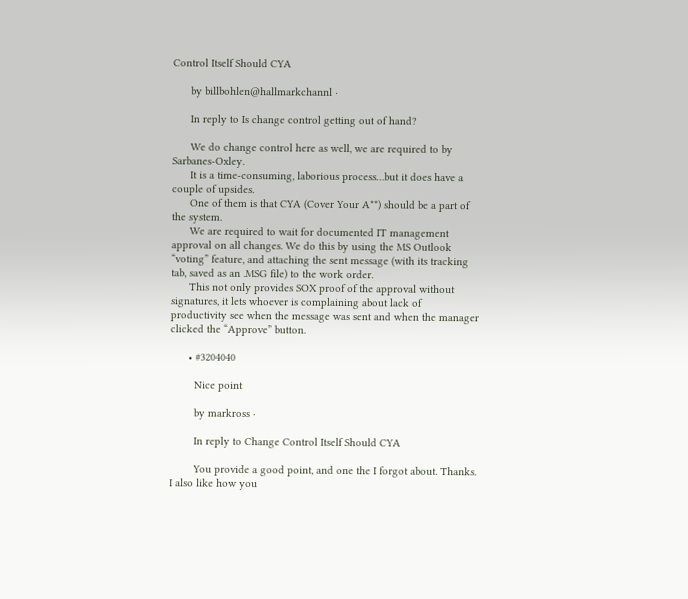Control Itself Should CYA

      by billbohlen@hallmarkchannl ·

      In reply to Is change control getting out of hand?

      We do change control here as well, we are required to by Sarbanes-Oxley.
      It is a time-consuming, laborious process…but it does have a couple of upsides.
      One of them is that CYA (Cover Your A**) should be a part of the system.
      We are required to wait for documented IT management approval on all changes. We do this by using the MS Outlook “voting” feature, and attaching the sent message (with its tracking tab, saved as an .MSG file) to the work order.
      This not only provides SOX proof of the approval without signatures, it lets whoever is complaining about lack of productivity see when the message was sent and when the manager clicked the “Approve” button.

      • #3204040

        Nice point

        by markross ·

        In reply to Change Control Itself Should CYA

        You provide a good point, and one the I forgot about. Thanks. I also like how you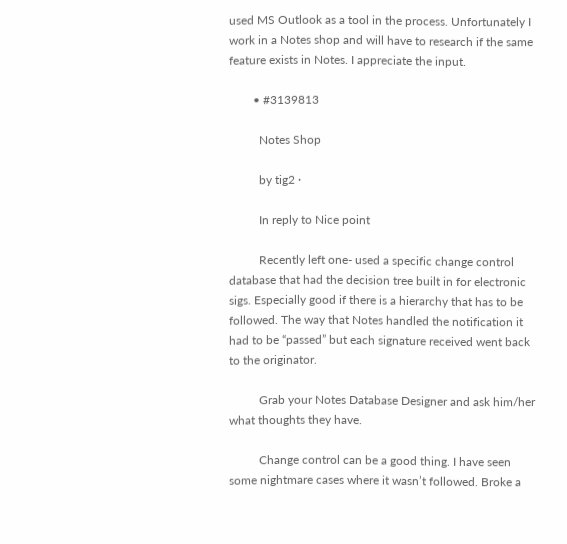used MS Outlook as a tool in the process. Unfortunately I work in a Notes shop and will have to research if the same feature exists in Notes. I appreciate the input.

        • #3139813

          Notes Shop

          by tig2 ·

          In reply to Nice point

          Recently left one- used a specific change control database that had the decision tree built in for electronic sigs. Especially good if there is a hierarchy that has to be followed. The way that Notes handled the notification it had to be “passed” but each signature received went back to the originator.

          Grab your Notes Database Designer and ask him/her what thoughts they have.

          Change control can be a good thing. I have seen some nightmare cases where it wasn’t followed. Broke a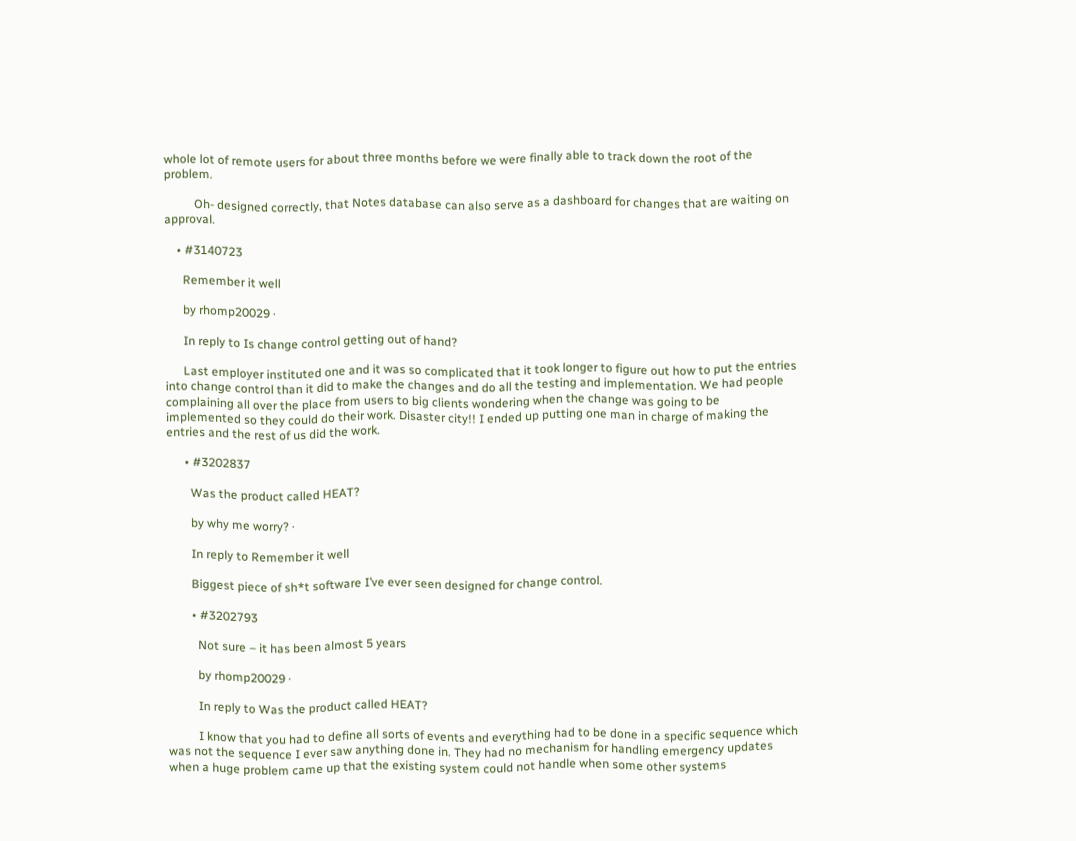whole lot of remote users for about three months before we were finally able to track down the root of the problem.

          Oh- designed correctly, that Notes database can also serve as a dashboard for changes that are waiting on approval.

    • #3140723

      Remember it well

      by rhomp20029 ·

      In reply to Is change control getting out of hand?

      Last employer instituted one and it was so complicated that it took longer to figure out how to put the entries into change control than it did to make the changes and do all the testing and implementation. We had people complaining all over the place from users to big clients wondering when the change was going to be implemented so they could do their work. Disaster city!! I ended up putting one man in charge of making the entries and the rest of us did the work.

      • #3202837

        Was the product called HEAT?

        by why me worry? ·

        In reply to Remember it well

        Biggest piece of sh*t software I’ve ever seen designed for change control.

        • #3202793

          Not sure – it has been almost 5 years

          by rhomp20029 ·

          In reply to Was the product called HEAT?

          I know that you had to define all sorts of events and everything had to be done in a specific sequence which was not the sequence I ever saw anything done in. They had no mechanism for handling emergency updates when a huge problem came up that the existing system could not handle when some other systems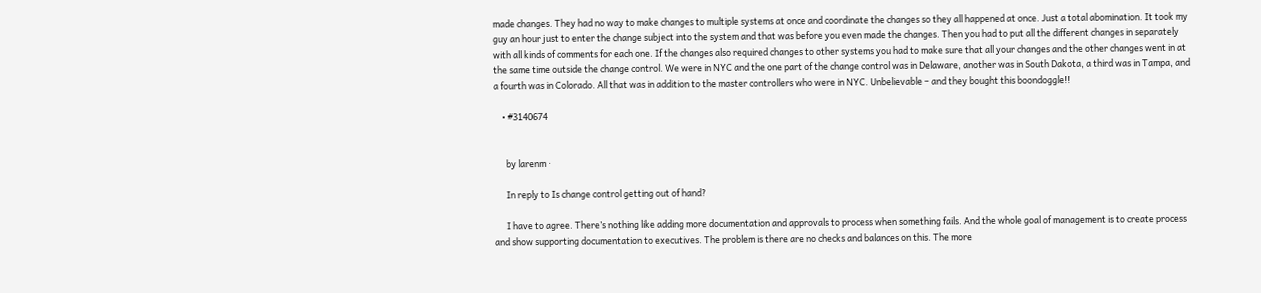made changes. They had no way to make changes to multiple systems at once and coordinate the changes so they all happened at once. Just a total abomination. It took my guy an hour just to enter the change subject into the system and that was before you even made the changes. Then you had to put all the different changes in separately with all kinds of comments for each one. If the changes also required changes to other systems you had to make sure that all your changes and the other changes went in at the same time outside the change control. We were in NYC and the one part of the change control was in Delaware, another was in South Dakota, a third was in Tampa, and a fourth was in Colorado. All that was in addition to the master controllers who were in NYC. Unbelievable – and they bought this boondoggle!!

    • #3140674


      by larenm ·

      In reply to Is change control getting out of hand?

      I have to agree. There’s nothing like adding more documentation and approvals to process when something fails. And the whole goal of management is to create process and show supporting documentation to executives. The problem is there are no checks and balances on this. The more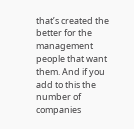that’s created the better for the management people that want them. And if you add to this the number of companies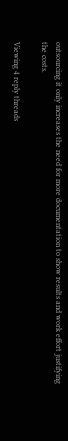outsourcing it only increases the need for more documentation to show results and work effort justifying the costs.

Viewing 4 reply threads